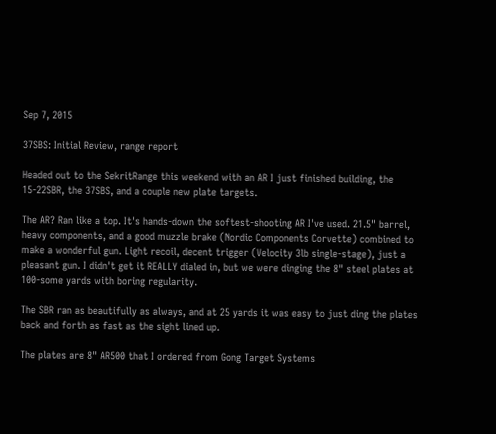Sep 7, 2015

37SBS: Initial Review, range report

Headed out to the SekritRange this weekend with an AR I just finished building, the 15-22SBR, the 37SBS, and a couple new plate targets.

The AR? Ran like a top. It's hands-down the softest-shooting AR I've used. 21.5" barrel, heavy components, and a good muzzle brake (Nordic Components Corvette) combined to make a wonderful gun. Light recoil, decent trigger (Velocity 3lb single-stage), just a pleasant gun. I didn't get it REALLY dialed in, but we were dinging the 8" steel plates at 100-some yards with boring regularity.

The SBR ran as beautifully as always, and at 25 yards it was easy to just ding the plates back and forth as fast as the sight lined up.

The plates are 8" AR500 that I ordered from Gong Target Systems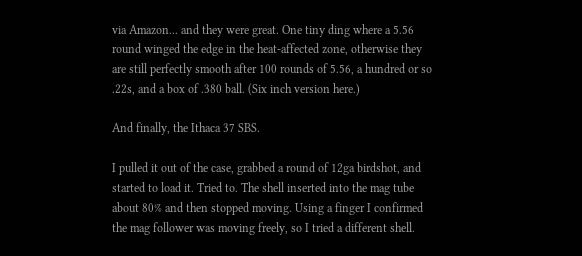via Amazon... and they were great. One tiny ding where a 5.56 round winged the edge in the heat-affected zone, otherwise they are still perfectly smooth after 100 rounds of 5.56, a hundred or so .22s, and a box of .380 ball. (Six inch version here.)

And finally, the Ithaca 37 SBS.

I pulled it out of the case, grabbed a round of 12ga birdshot, and started to load it. Tried to. The shell inserted into the mag tube about 80% and then stopped moving. Using a finger I confirmed the mag follower was moving freely, so I tried a different shell.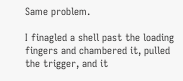Same problem.

I finagled a shell past the loading fingers and chambered it, pulled the trigger, and it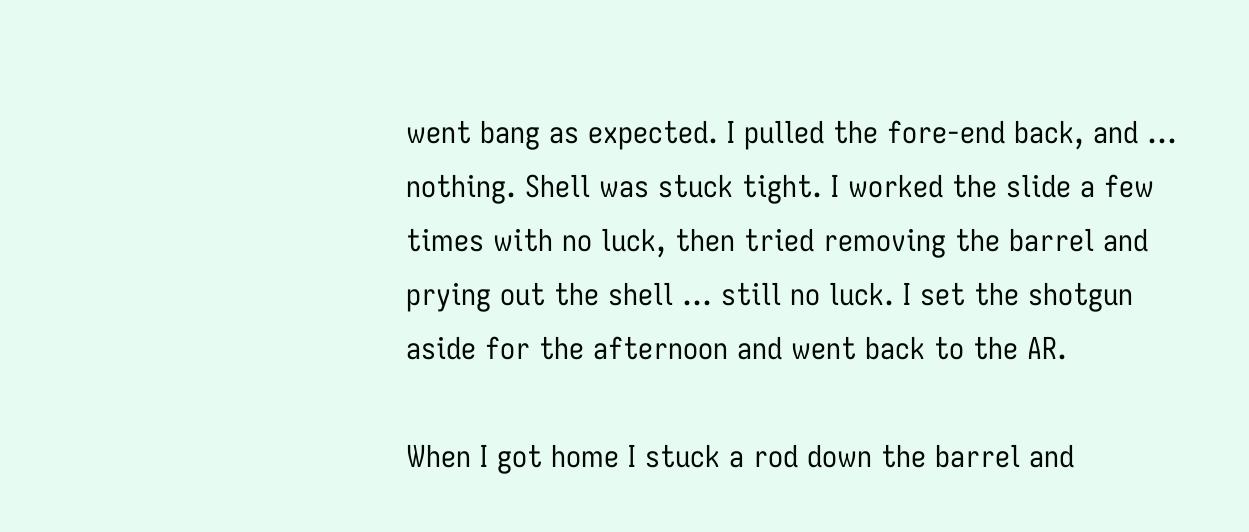went bang as expected. I pulled the fore-end back, and ... nothing. Shell was stuck tight. I worked the slide a few times with no luck, then tried removing the barrel and prying out the shell ... still no luck. I set the shotgun aside for the afternoon and went back to the AR.

When I got home I stuck a rod down the barrel and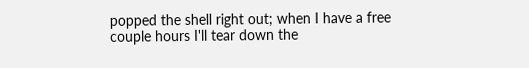popped the shell right out; when I have a free couple hours I'll tear down the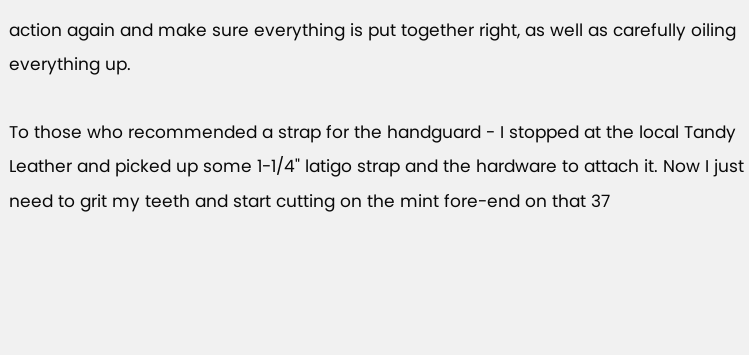action again and make sure everything is put together right, as well as carefully oiling everything up.

To those who recommended a strap for the handguard - I stopped at the local Tandy Leather and picked up some 1-1/4" latigo strap and the hardware to attach it. Now I just need to grit my teeth and start cutting on the mint fore-end on that 37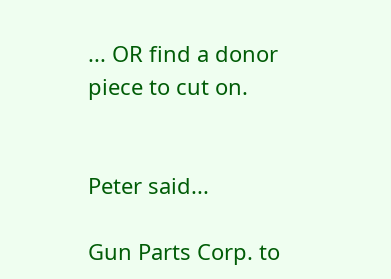... OR find a donor piece to cut on.


Peter said...

Gun Parts Corp. to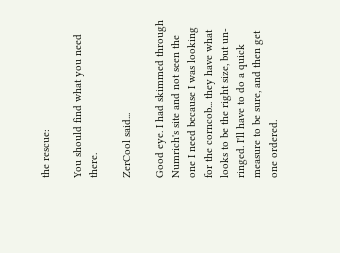the rescue:

You should find what you need there.

ZerCool said...

Good eye. I had skimmed through Numrich's site and not seen the one I need because I was looking for the corncob... they have what looks to be the right size, but un-ringed. I'll have to do a quick measure to be sure, and then get one ordered.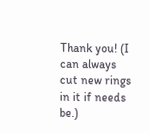Thank you! (I can always cut new rings in it if needs be.)